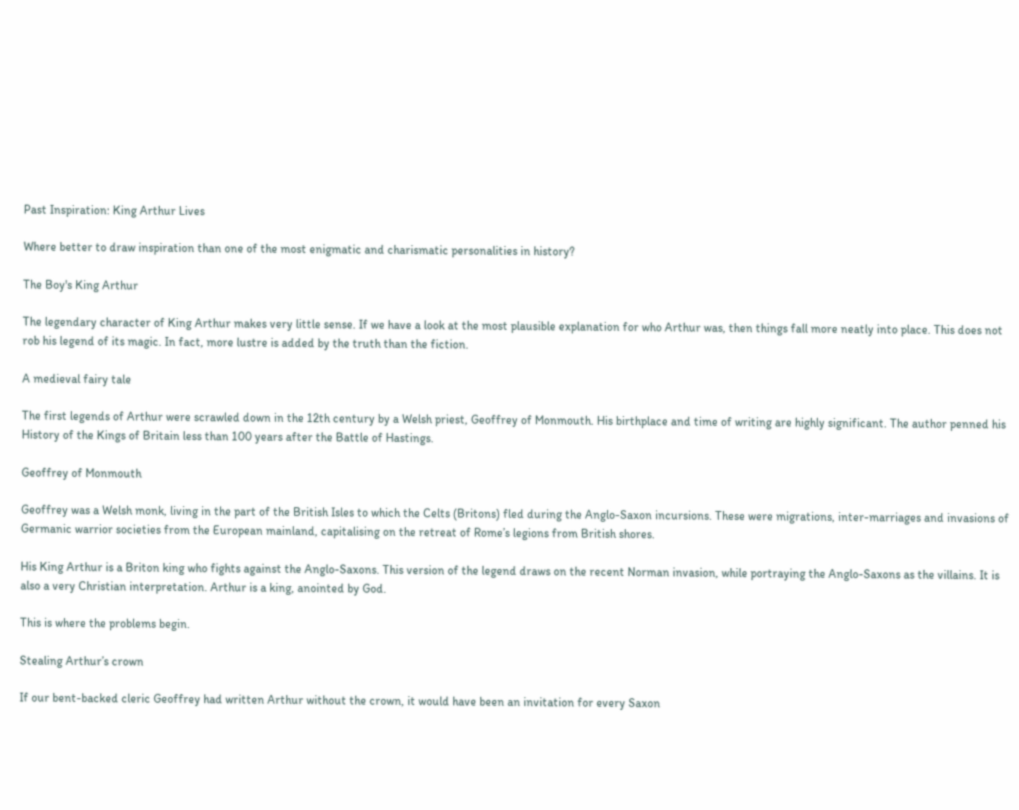Past Inspiration: King Arthur Lives

Where better to draw inspiration than one of the most enigmatic and charismatic personalities in history?

The Boy's King Arthur

The legendary character of King Arthur makes very little sense. If we have a look at the most plausible explanation for who Arthur was, then things fall more neatly into place. This does not rob his legend of its magic. In fact, more lustre is added by the truth than the fiction.

A medieval fairy tale

The first legends of Arthur were scrawled down in the 12th century by a Welsh priest, Geoffrey of Monmouth. His birthplace and time of writing are highly significant. The author penned his History of the Kings of Britain less than 100 years after the Battle of Hastings.

Geoffrey of Monmouth

Geoffrey was a Welsh monk, living in the part of the British Isles to which the Celts (Britons) fled during the Anglo-Saxon incursions. These were migrations, inter-marriages and invasions of Germanic warrior societies from the European mainland, capitalising on the retreat of Rome’s legions from British shores.

His King Arthur is a Briton king who fights against the Anglo-Saxons. This version of the legend draws on the recent Norman invasion, while portraying the Anglo-Saxons as the villains. It is also a very Christian interpretation. Arthur is a king, anointed by God.

This is where the problems begin.

Stealing Arthur’s crown

If our bent-backed cleric Geoffrey had written Arthur without the crown, it would have been an invitation for every Saxon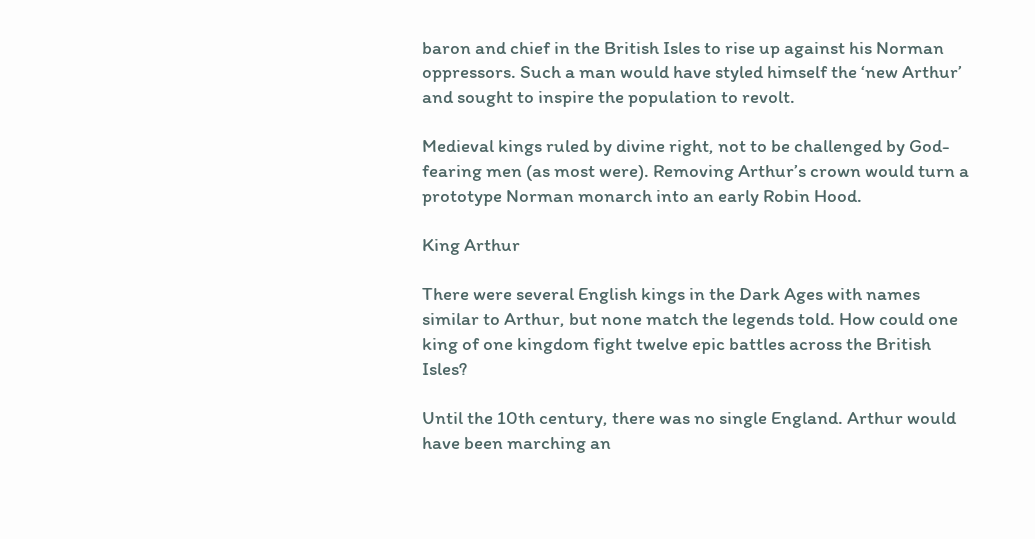baron and chief in the British Isles to rise up against his Norman oppressors. Such a man would have styled himself the ‘new Arthur’ and sought to inspire the population to revolt.

Medieval kings ruled by divine right, not to be challenged by God-fearing men (as most were). Removing Arthur’s crown would turn a prototype Norman monarch into an early Robin Hood.

King Arthur

There were several English kings in the Dark Ages with names similar to Arthur, but none match the legends told. How could one king of one kingdom fight twelve epic battles across the British Isles?

Until the 10th century, there was no single England. Arthur would have been marching an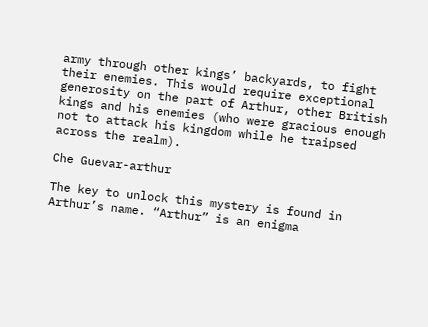army through other kings’ backyards, to fight their enemies. This would require exceptional generosity on the part of Arthur, other British kings and his enemies (who were gracious enough not to attack his kingdom while he traipsed across the realm).

Che Guevar-arthur

The key to unlock this mystery is found in Arthur’s name. “Arthur” is an enigma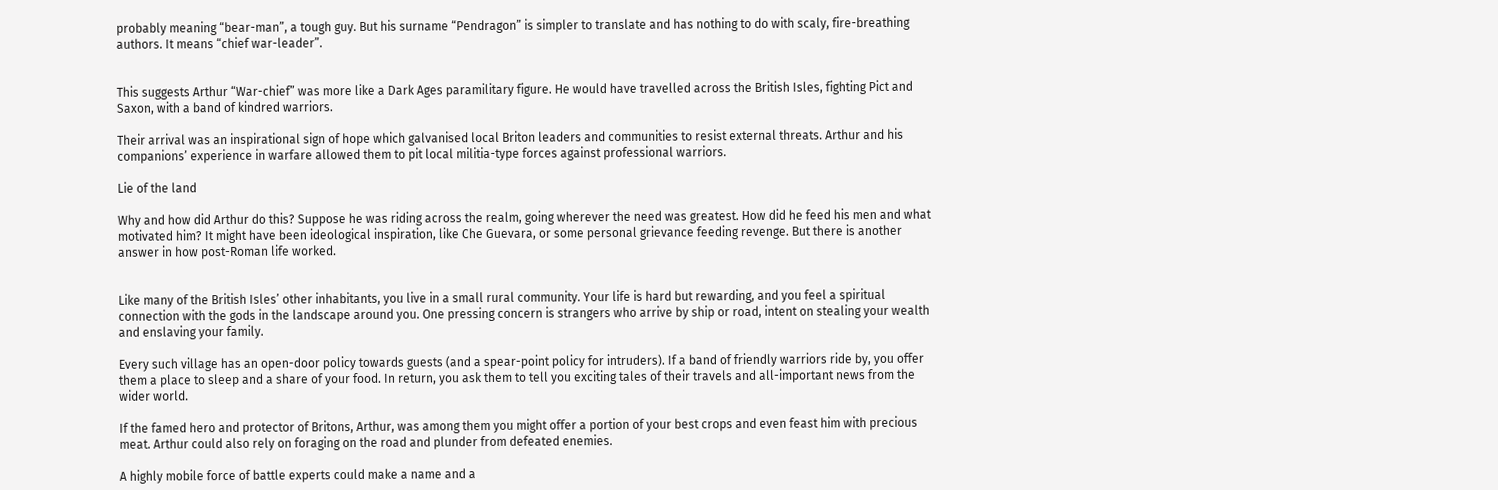probably meaning “bear-man”, a tough guy. But his surname “Pendragon” is simpler to translate and has nothing to do with scaly, fire-breathing authors. It means “chief war-leader”.


This suggests Arthur “War-chief” was more like a Dark Ages paramilitary figure. He would have travelled across the British Isles, fighting Pict and Saxon, with a band of kindred warriors.

Their arrival was an inspirational sign of hope which galvanised local Briton leaders and communities to resist external threats. Arthur and his companions’ experience in warfare allowed them to pit local militia-type forces against professional warriors.

Lie of the land

Why and how did Arthur do this? Suppose he was riding across the realm, going wherever the need was greatest. How did he feed his men and what motivated him? It might have been ideological inspiration, like Che Guevara, or some personal grievance feeding revenge. But there is another answer in how post-Roman life worked.


Like many of the British Isles’ other inhabitants, you live in a small rural community. Your life is hard but rewarding, and you feel a spiritual connection with the gods in the landscape around you. One pressing concern is strangers who arrive by ship or road, intent on stealing your wealth and enslaving your family.

Every such village has an open-door policy towards guests (and a spear-point policy for intruders). If a band of friendly warriors ride by, you offer them a place to sleep and a share of your food. In return, you ask them to tell you exciting tales of their travels and all-important news from the wider world.

If the famed hero and protector of Britons, Arthur, was among them you might offer a portion of your best crops and even feast him with precious meat. Arthur could also rely on foraging on the road and plunder from defeated enemies.

A highly mobile force of battle experts could make a name and a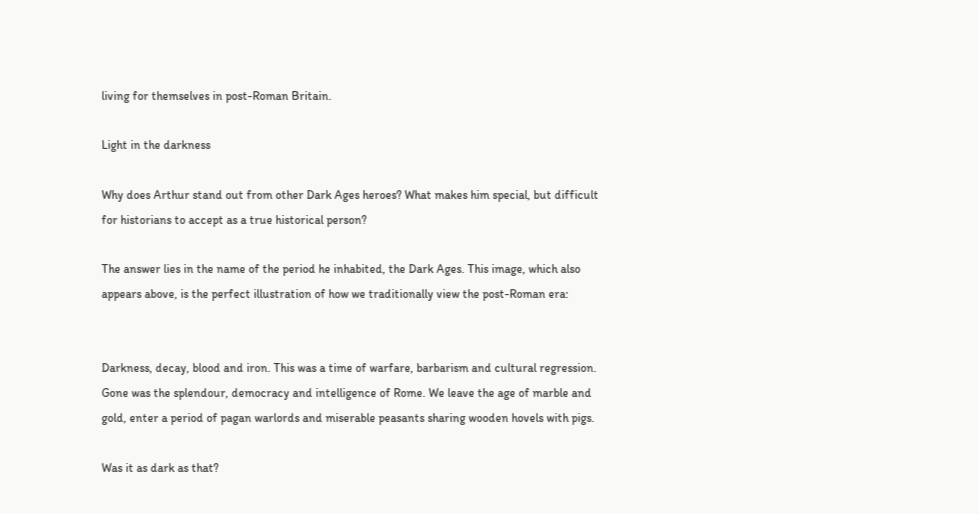living for themselves in post-Roman Britain.

Light in the darkness

Why does Arthur stand out from other Dark Ages heroes? What makes him special, but difficult for historians to accept as a true historical person?

The answer lies in the name of the period he inhabited, the Dark Ages. This image, which also appears above, is the perfect illustration of how we traditionally view the post-Roman era:


Darkness, decay, blood and iron. This was a time of warfare, barbarism and cultural regression. Gone was the splendour, democracy and intelligence of Rome. We leave the age of marble and gold, enter a period of pagan warlords and miserable peasants sharing wooden hovels with pigs.

Was it as dark as that?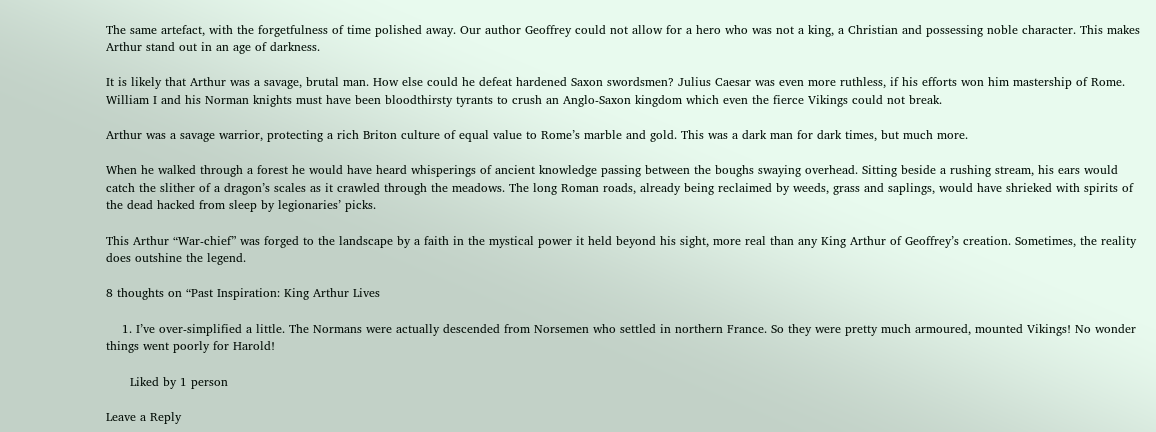The same artefact, with the forgetfulness of time polished away. Our author Geoffrey could not allow for a hero who was not a king, a Christian and possessing noble character. This makes Arthur stand out in an age of darkness.

It is likely that Arthur was a savage, brutal man. How else could he defeat hardened Saxon swordsmen? Julius Caesar was even more ruthless, if his efforts won him mastership of Rome. William I and his Norman knights must have been bloodthirsty tyrants to crush an Anglo-Saxon kingdom which even the fierce Vikings could not break.

Arthur was a savage warrior, protecting a rich Briton culture of equal value to Rome’s marble and gold. This was a dark man for dark times, but much more.

When he walked through a forest he would have heard whisperings of ancient knowledge passing between the boughs swaying overhead. Sitting beside a rushing stream, his ears would catch the slither of a dragon’s scales as it crawled through the meadows. The long Roman roads, already being reclaimed by weeds, grass and saplings, would have shrieked with spirits of the dead hacked from sleep by legionaries’ picks.

This Arthur “War-chief” was forged to the landscape by a faith in the mystical power it held beyond his sight, more real than any King Arthur of Geoffrey’s creation. Sometimes, the reality does outshine the legend.

8 thoughts on “Past Inspiration: King Arthur Lives

    1. I’ve over-simplified a little. The Normans were actually descended from Norsemen who settled in northern France. So they were pretty much armoured, mounted Vikings! No wonder things went poorly for Harold!

      Liked by 1 person

Leave a Reply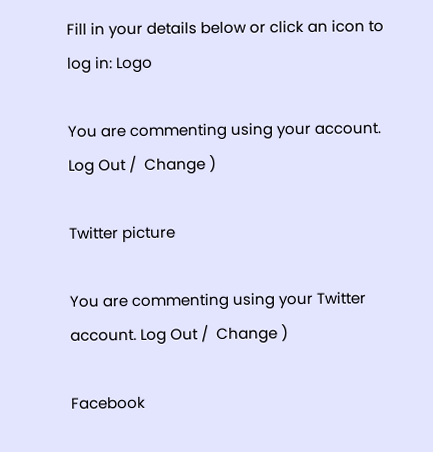Fill in your details below or click an icon to log in: Logo

You are commenting using your account. Log Out /  Change )

Twitter picture

You are commenting using your Twitter account. Log Out /  Change )

Facebook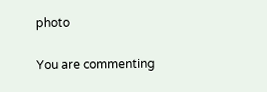photo

You are commenting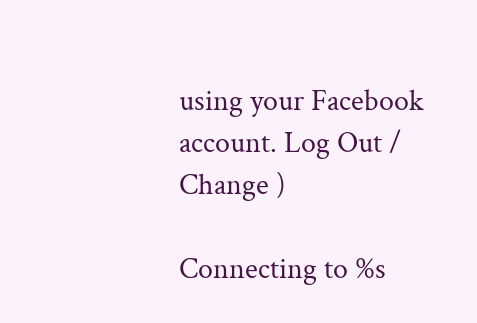using your Facebook account. Log Out /  Change )

Connecting to %s